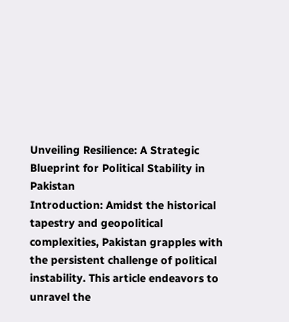Unveiling Resilience: A Strategic Blueprint for Political Stability in Pakistan
Introduction: Amidst the historical tapestry and geopolitical complexities, Pakistan grapples with the persistent challenge of political instability. This article endeavors to unravel the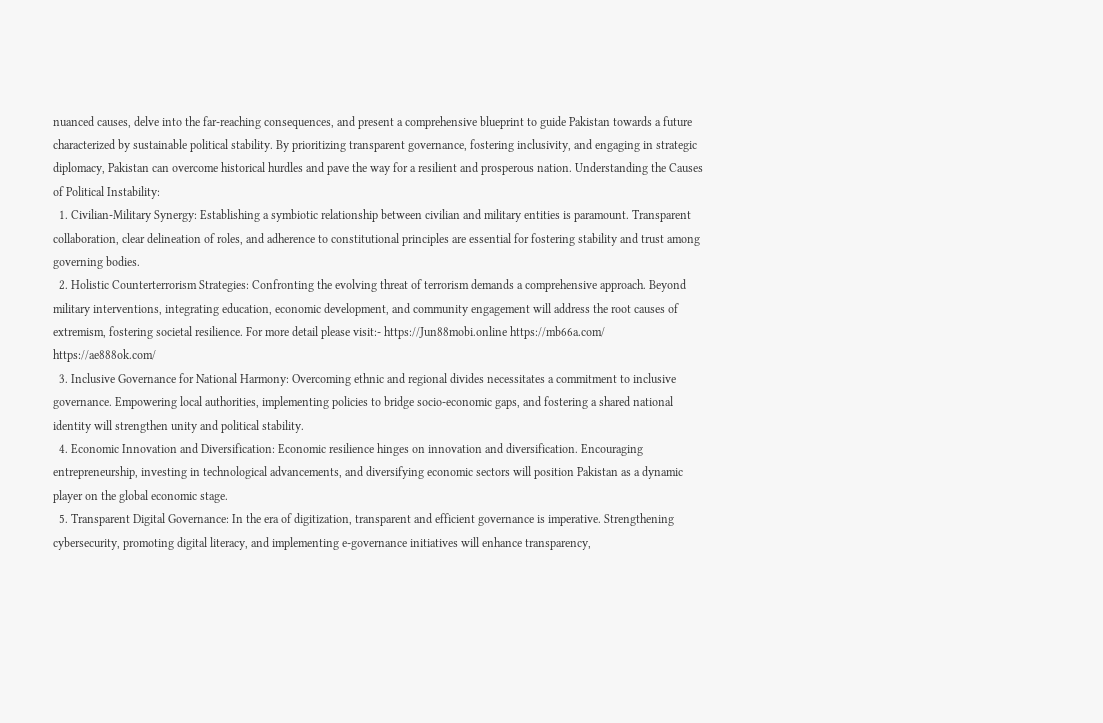nuanced causes, delve into the far-reaching consequences, and present a comprehensive blueprint to guide Pakistan towards a future characterized by sustainable political stability. By prioritizing transparent governance, fostering inclusivity, and engaging in strategic diplomacy, Pakistan can overcome historical hurdles and pave the way for a resilient and prosperous nation. Understanding the Causes of Political Instability:
  1. Civilian-Military Synergy: Establishing a symbiotic relationship between civilian and military entities is paramount. Transparent collaboration, clear delineation of roles, and adherence to constitutional principles are essential for fostering stability and trust among governing bodies.
  2. Holistic Counterterrorism Strategies: Confronting the evolving threat of terrorism demands a comprehensive approach. Beyond military interventions, integrating education, economic development, and community engagement will address the root causes of extremism, fostering societal resilience. For more detail please visit:- https://Jun88mobi.online https://mb66a.com/ https://ae888ok.com/
  3. Inclusive Governance for National Harmony: Overcoming ethnic and regional divides necessitates a commitment to inclusive governance. Empowering local authorities, implementing policies to bridge socio-economic gaps, and fostering a shared national identity will strengthen unity and political stability.
  4. Economic Innovation and Diversification: Economic resilience hinges on innovation and diversification. Encouraging entrepreneurship, investing in technological advancements, and diversifying economic sectors will position Pakistan as a dynamic player on the global economic stage.
  5. Transparent Digital Governance: In the era of digitization, transparent and efficient governance is imperative. Strengthening cybersecurity, promoting digital literacy, and implementing e-governance initiatives will enhance transparency,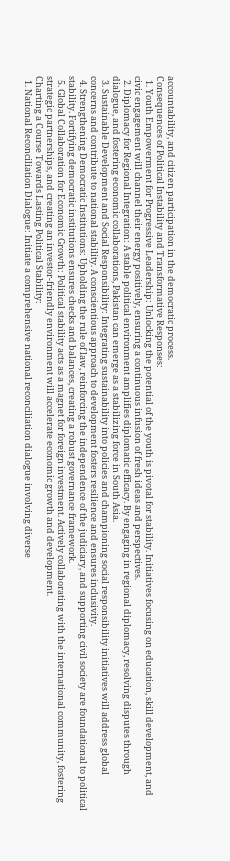accountability, and citizen participation in the democratic process.
Consequences of Political Instability and Transformative Responses:
  1. Youth Empowerment for Progressive Leadership: Unlocking the potential of the youth is pivotal for stability. Initiatives focusing on education, skill development, and civic engagement will channel their energy positively, ensuring a continuous infusion of fresh ideas and perspectives.
  2. Diplomacy for Regional Integration: A stable political environment amplifies diplomatic efficacy. By engaging in regional diplomacy, resolving disputes through dialogue, and fostering economic collaborations, Pakistan can emerge as a stabilizing force in South Asia.
  3. Sustainable Development and Social Responsibility: Integrating sustainability into policies and championing social responsibility initiatives will address global concerns and contribute to national stability. A conscientious approach to development fosters resilience and ensures inclusivity.
  4. Strengthening Democratic Institutions: Upholding the rule of law, reinforcing the independence of the judiciary, and supporting civil society are foundational to political stability. Fortifying democratic institutions ensures checks and balances, creating a robust governance framework.
  5. Global Collaboration for Economic Growth: Political stability acts as a magnet for foreign investment. Actively collaborating with the international community, fostering strategic partnerships, and creating an investor-friendly environment will accelerate economic growth and development.
Charting a Course Towards Lasting Political Stability:
  1. National Reconciliation Dialogue: Initiate a comprehensive national reconciliation dialogue involving diverse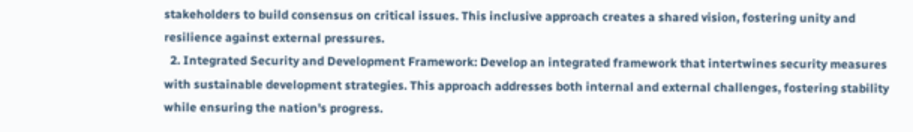stakeholders to build consensus on critical issues. This inclusive approach creates a shared vision, fostering unity and resilience against external pressures.
  2. Integrated Security and Development Framework: Develop an integrated framework that intertwines security measures with sustainable development strategies. This approach addresses both internal and external challenges, fostering stability while ensuring the nation's progress.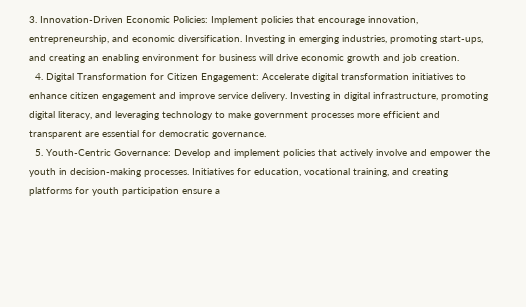3. Innovation-Driven Economic Policies: Implement policies that encourage innovation, entrepreneurship, and economic diversification. Investing in emerging industries, promoting start-ups, and creating an enabling environment for business will drive economic growth and job creation.
  4. Digital Transformation for Citizen Engagement: Accelerate digital transformation initiatives to enhance citizen engagement and improve service delivery. Investing in digital infrastructure, promoting digital literacy, and leveraging technology to make government processes more efficient and transparent are essential for democratic governance.
  5. Youth-Centric Governance: Develop and implement policies that actively involve and empower the youth in decision-making processes. Initiatives for education, vocational training, and creating platforms for youth participation ensure a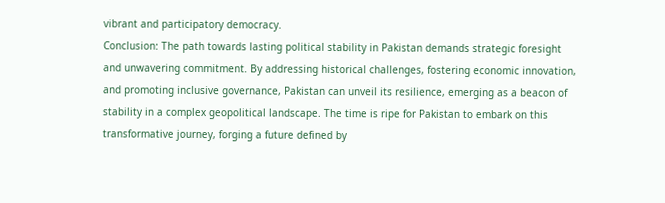vibrant and participatory democracy.
Conclusion: The path towards lasting political stability in Pakistan demands strategic foresight and unwavering commitment. By addressing historical challenges, fostering economic innovation, and promoting inclusive governance, Pakistan can unveil its resilience, emerging as a beacon of stability in a complex geopolitical landscape. The time is ripe for Pakistan to embark on this transformative journey, forging a future defined by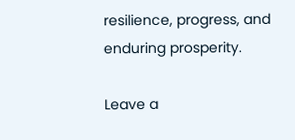resilience, progress, and enduring prosperity.

Leave a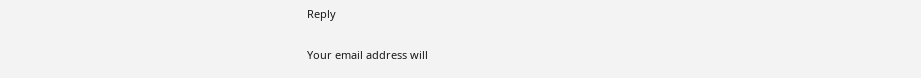Reply

Your email address will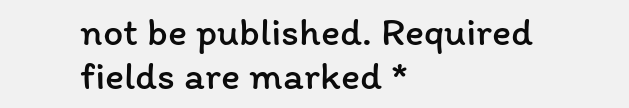not be published. Required fields are marked *